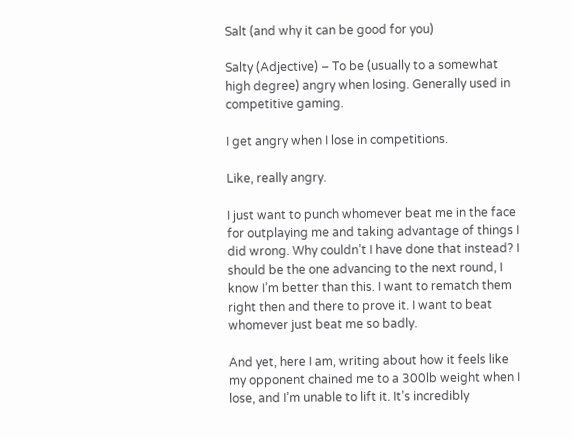Salt (and why it can be good for you)

Salty (Adjective) – To be (usually to a somewhat high degree) angry when losing. Generally used in competitive gaming.

I get angry when I lose in competitions.

Like, really angry.

I just want to punch whomever beat me in the face for outplaying me and taking advantage of things I did wrong. Why couldn’t I have done that instead? I should be the one advancing to the next round, I know I’m better than this. I want to rematch them right then and there to prove it. I want to beat whomever just beat me so badly.

And yet, here I am, writing about how it feels like my opponent chained me to a 300lb weight when I lose, and I’m unable to lift it. It’s incredibly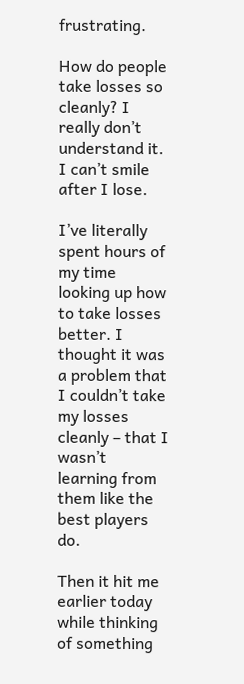frustrating.

How do people take losses so cleanly? I really don’t understand it. I can’t smile after I lose.

I’ve literally spent hours of my time looking up how to take losses better. I thought it was a problem that I couldn’t take my losses cleanly – that I wasn’t learning from them like the best players do.

Then it hit me earlier today while thinking of something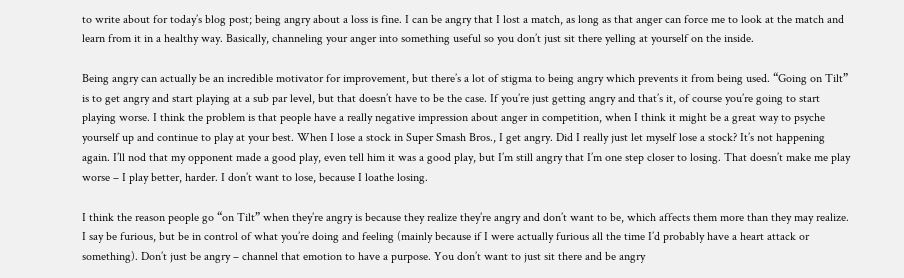to write about for today’s blog post; being angry about a loss is fine. I can be angry that I lost a match, as long as that anger can force me to look at the match and learn from it in a healthy way. Basically, channeling your anger into something useful so you don’t just sit there yelling at yourself on the inside.

Being angry can actually be an incredible motivator for improvement, but there’s a lot of stigma to being angry which prevents it from being used. “Going on Tilt” is to get angry and start playing at a sub par level, but that doesn’t have to be the case. If you’re just getting angry and that’s it, of course you’re going to start playing worse. I think the problem is that people have a really negative impression about anger in competition, when I think it might be a great way to psyche yourself up and continue to play at your best. When I lose a stock in Super Smash Bros., I get angry. Did I really just let myself lose a stock? It’s not happening again. I’ll nod that my opponent made a good play, even tell him it was a good play, but I’m still angry that I’m one step closer to losing. That doesn’t make me play worse – I play better, harder. I don’t want to lose, because I loathe losing.

I think the reason people go “on Tilt” when they’re angry is because they realize they’re angry and don’t want to be, which affects them more than they may realize. I say be furious, but be in control of what you’re doing and feeling (mainly because if I were actually furious all the time I’d probably have a heart attack or something). Don’t just be angry – channel that emotion to have a purpose. You don’t want to just sit there and be angry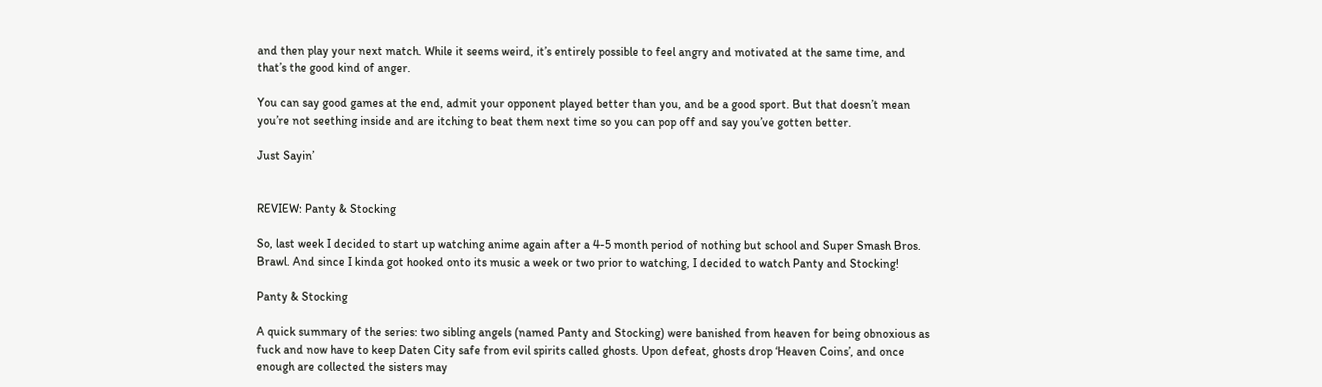and then play your next match. While it seems weird, it’s entirely possible to feel angry and motivated at the same time, and that’s the good kind of anger.

You can say good games at the end, admit your opponent played better than you, and be a good sport. But that doesn’t mean you’re not seething inside and are itching to beat them next time so you can pop off and say you’ve gotten better.

Just Sayin’


REVIEW: Panty & Stocking

So, last week I decided to start up watching anime again after a 4-5 month period of nothing but school and Super Smash Bros. Brawl. And since I kinda got hooked onto its music a week or two prior to watching, I decided to watch Panty and Stocking!

Panty & Stocking

A quick summary of the series: two sibling angels (named Panty and Stocking) were banished from heaven for being obnoxious as fuck and now have to keep Daten City safe from evil spirits called ghosts. Upon defeat, ghosts drop ‘Heaven Coins’, and once enough are collected the sisters may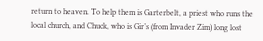return to heaven. To help them is Garterbelt, a priest who runs the local church, and Chuck, who is Gir’s (from Invader Zim) long lost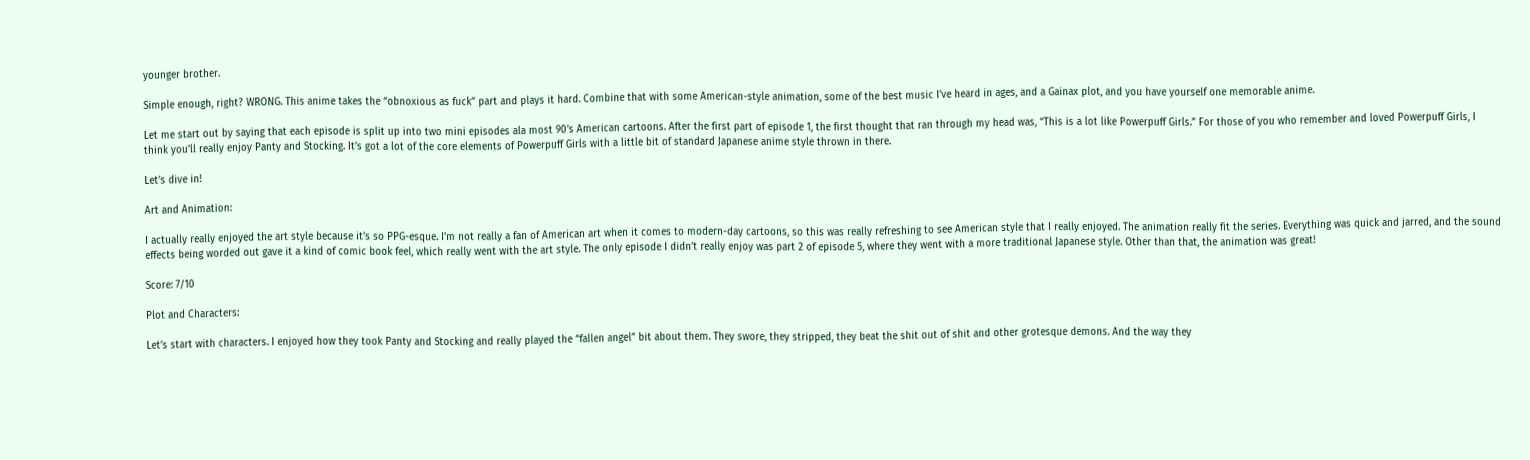younger brother.

Simple enough, right? WRONG. This anime takes the “obnoxious as fuck” part and plays it hard. Combine that with some American-style animation, some of the best music I’ve heard in ages, and a Gainax plot, and you have yourself one memorable anime.

Let me start out by saying that each episode is split up into two mini episodes ala most 90’s American cartoons. After the first part of episode 1, the first thought that ran through my head was, “This is a lot like Powerpuff Girls.” For those of you who remember and loved Powerpuff Girls, I think you’ll really enjoy Panty and Stocking. It’s got a lot of the core elements of Powerpuff Girls with a little bit of standard Japanese anime style thrown in there.

Let’s dive in!

Art and Animation:

I actually really enjoyed the art style because it’s so PPG-esque. I’m not really a fan of American art when it comes to modern-day cartoons, so this was really refreshing to see American style that I really enjoyed. The animation really fit the series. Everything was quick and jarred, and the sound effects being worded out gave it a kind of comic book feel, which really went with the art style. The only episode I didn’t really enjoy was part 2 of episode 5, where they went with a more traditional Japanese style. Other than that, the animation was great!

Score: 7/10

Plot and Characters:

Let’s start with characters. I enjoyed how they took Panty and Stocking and really played the “fallen angel” bit about them. They swore, they stripped, they beat the shit out of shit and other grotesque demons. And the way they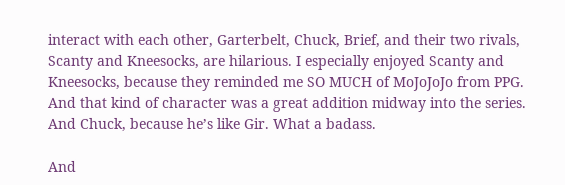interact with each other, Garterbelt, Chuck, Brief, and their two rivals, Scanty and Kneesocks, are hilarious. I especially enjoyed Scanty and Kneesocks, because they reminded me SO MUCH of MoJoJoJo from PPG. And that kind of character was a great addition midway into the series. And Chuck, because he’s like Gir. What a badass.

And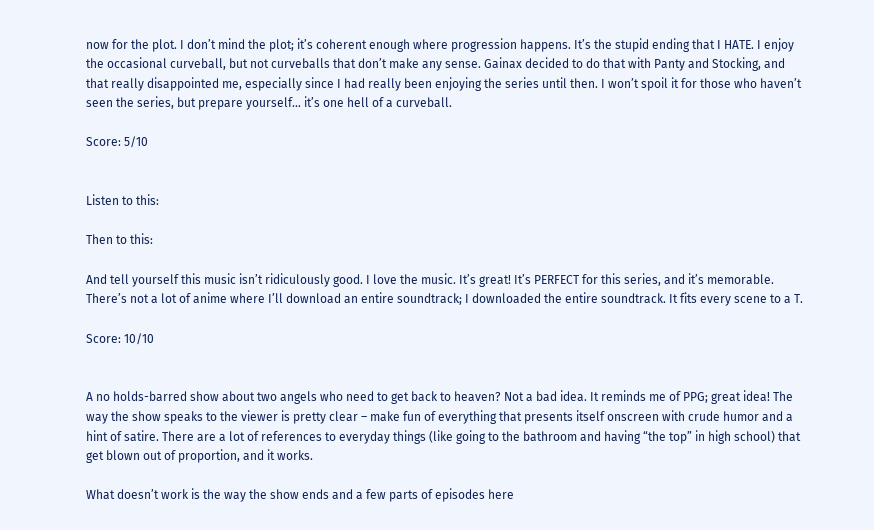now for the plot. I don’t mind the plot; it’s coherent enough where progression happens. It’s the stupid ending that I HATE. I enjoy the occasional curveball, but not curveballs that don’t make any sense. Gainax decided to do that with Panty and Stocking, and that really disappointed me, especially since I had really been enjoying the series until then. I won’t spoil it for those who haven’t seen the series, but prepare yourself… it’s one hell of a curveball.

Score: 5/10


Listen to this:

Then to this:

And tell yourself this music isn’t ridiculously good. I love the music. It’s great! It’s PERFECT for this series, and it’s memorable. There’s not a lot of anime where I’ll download an entire soundtrack; I downloaded the entire soundtrack. It fits every scene to a T.

Score: 10/10


A no holds-barred show about two angels who need to get back to heaven? Not a bad idea. It reminds me of PPG; great idea! The way the show speaks to the viewer is pretty clear – make fun of everything that presents itself onscreen with crude humor and a hint of satire. There are a lot of references to everyday things (like going to the bathroom and having “the top” in high school) that get blown out of proportion, and it works.

What doesn’t work is the way the show ends and a few parts of episodes here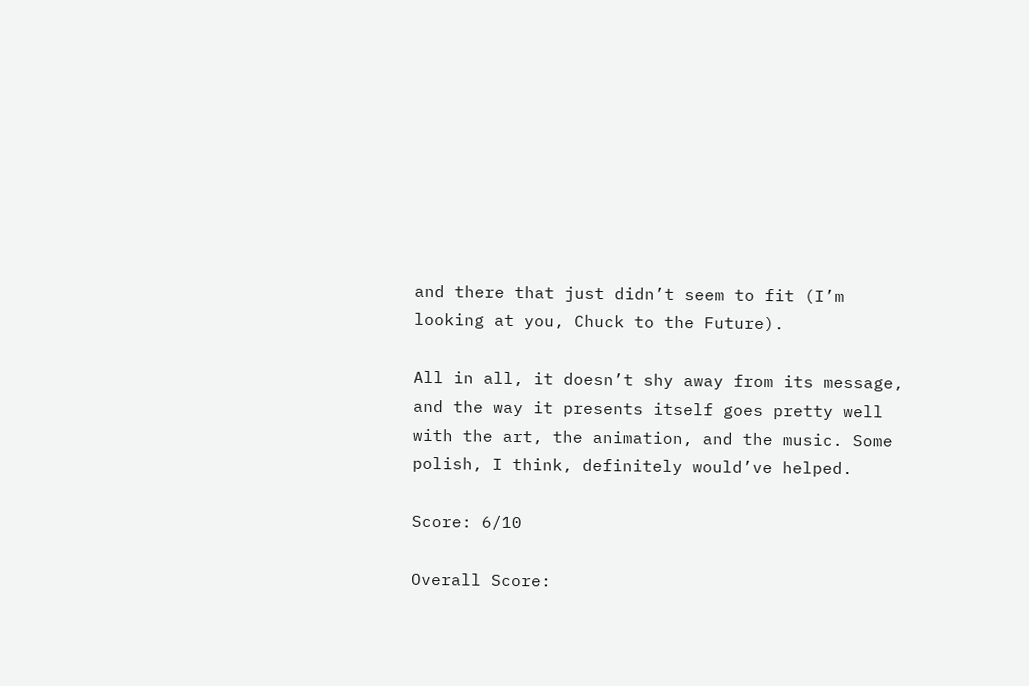and there that just didn’t seem to fit (I’m looking at you, Chuck to the Future).

All in all, it doesn’t shy away from its message, and the way it presents itself goes pretty well with the art, the animation, and the music. Some polish, I think, definitely would’ve helped.

Score: 6/10

Overall Score: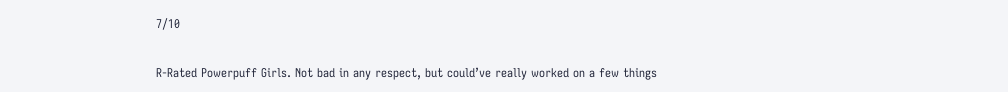7/10

R-Rated Powerpuff Girls. Not bad in any respect, but could’ve really worked on a few things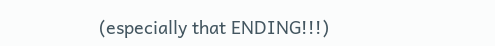(especially that ENDING!!!)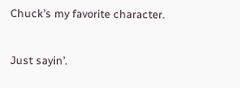Chuck’s my favorite character.

Just sayin’.